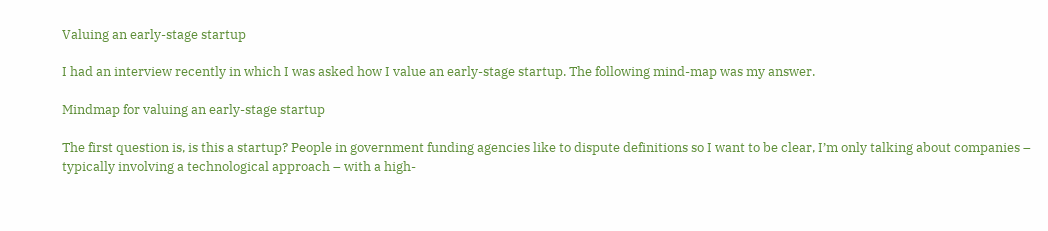Valuing an early-stage startup

I had an interview recently in which I was asked how I value an early-stage startup. The following mind-map was my answer.

Mindmap for valuing an early-stage startup

The first question is, is this a startup? People in government funding agencies like to dispute definitions so I want to be clear, I’m only talking about companies – typically involving a technological approach – with a high-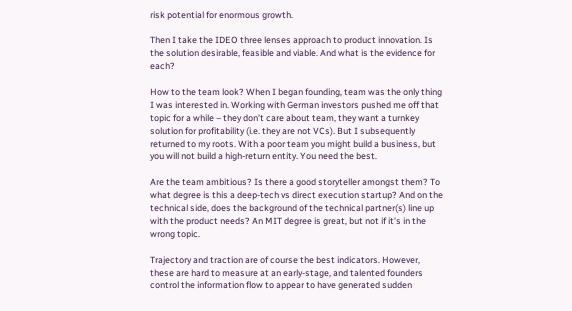risk potential for enormous growth.

Then I take the IDEO three lenses approach to product innovation. Is the solution desirable, feasible and viable. And what is the evidence for each?

How to the team look? When I began founding, team was the only thing I was interested in. Working with German investors pushed me off that topic for a while – they don’t care about team, they want a turnkey solution for profitability (i.e. they are not VCs). But I subsequently returned to my roots. With a poor team you might build a business, but you will not build a high-return entity. You need the best.

Are the team ambitious? Is there a good storyteller amongst them? To what degree is this a deep-tech vs direct execution startup? And on the technical side, does the background of the technical partner(s) line up with the product needs? An MIT degree is great, but not if it’s in the wrong topic.

Trajectory and traction are of course the best indicators. However, these are hard to measure at an early-stage, and talented founders control the information flow to appear to have generated sudden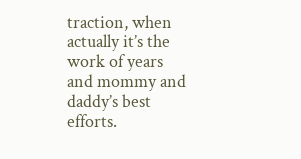traction, when actually it’s the work of years and mommy and daddy’s best efforts.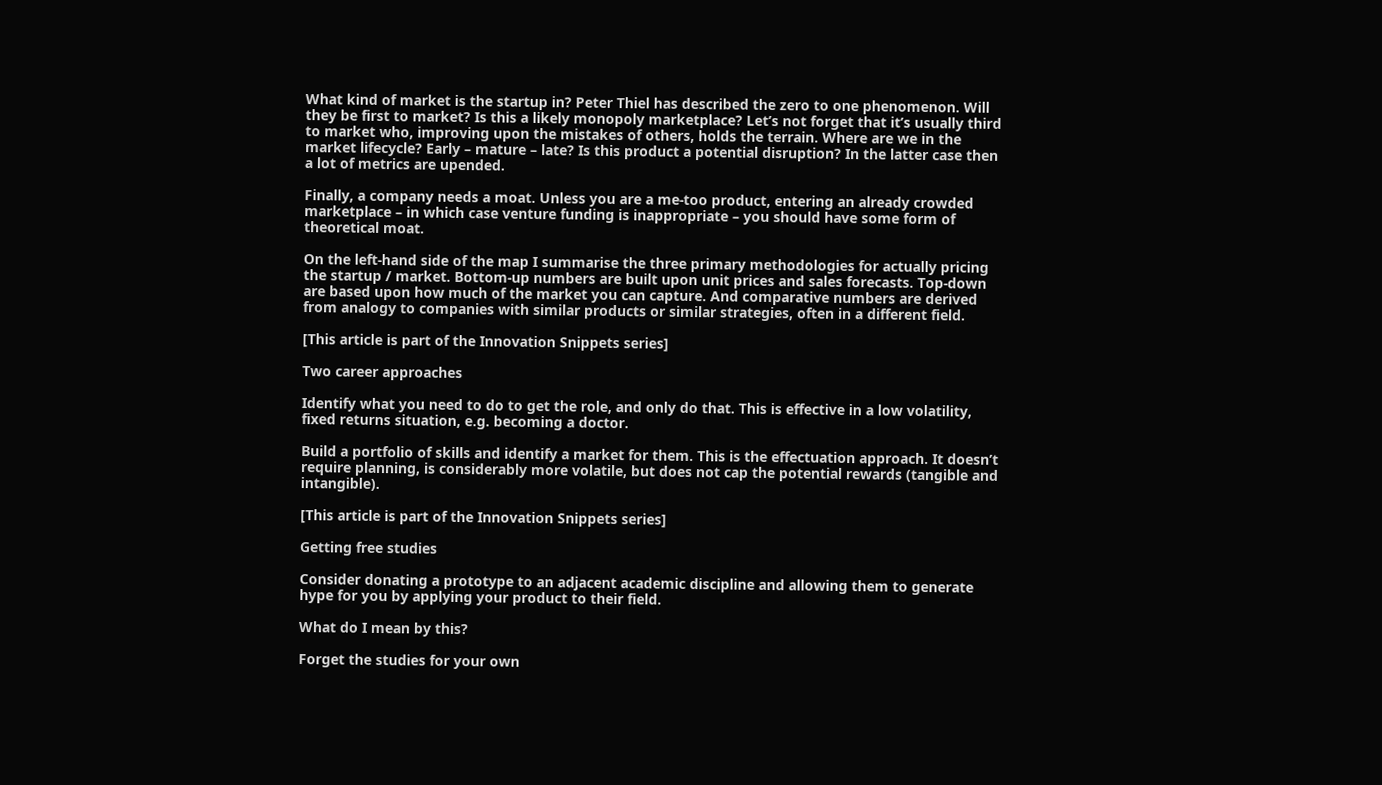What kind of market is the startup in? Peter Thiel has described the zero to one phenomenon. Will they be first to market? Is this a likely monopoly marketplace? Let’s not forget that it’s usually third to market who, improving upon the mistakes of others, holds the terrain. Where are we in the market lifecycle? Early – mature – late? Is this product a potential disruption? In the latter case then a lot of metrics are upended.

Finally, a company needs a moat. Unless you are a me-too product, entering an already crowded marketplace – in which case venture funding is inappropriate – you should have some form of theoretical moat.

On the left-hand side of the map I summarise the three primary methodologies for actually pricing the startup / market. Bottom-up numbers are built upon unit prices and sales forecasts. Top-down are based upon how much of the market you can capture. And comparative numbers are derived from analogy to companies with similar products or similar strategies, often in a different field.

[This article is part of the Innovation Snippets series]

Two career approaches

Identify what you need to do to get the role, and only do that. This is effective in a low volatility, fixed returns situation, e.g. becoming a doctor.

Build a portfolio of skills and identify a market for them. This is the effectuation approach. It doesn’t require planning, is considerably more volatile, but does not cap the potential rewards (tangible and intangible).

[This article is part of the Innovation Snippets series]

Getting free studies

Consider donating a prototype to an adjacent academic discipline and allowing them to generate hype for you by applying your product to their field.

What do I mean by this?

Forget the studies for your own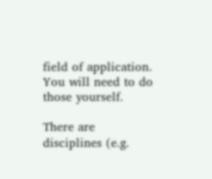field of application. You will need to do those yourself.

There are disciplines (e.g.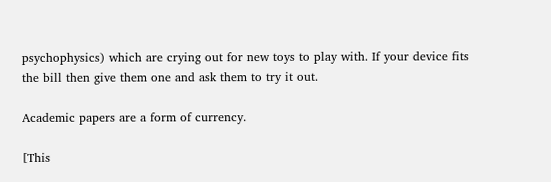psychophysics) which are crying out for new toys to play with. If your device fits the bill then give them one and ask them to try it out.

Academic papers are a form of currency.

[This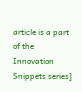article is a part of the Innovation Snippets series]